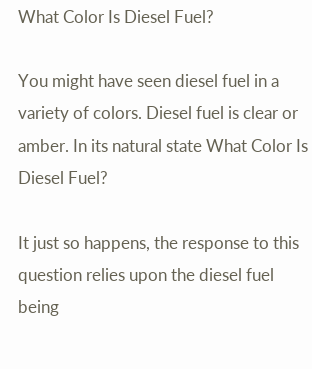What Color Is Diesel Fuel?

You might have seen diesel fuel in a variety of colors. Diesel fuel is clear or amber. In its natural state What Color Is Diesel Fuel?

It just so happens, the response to this question relies upon the diesel fuel being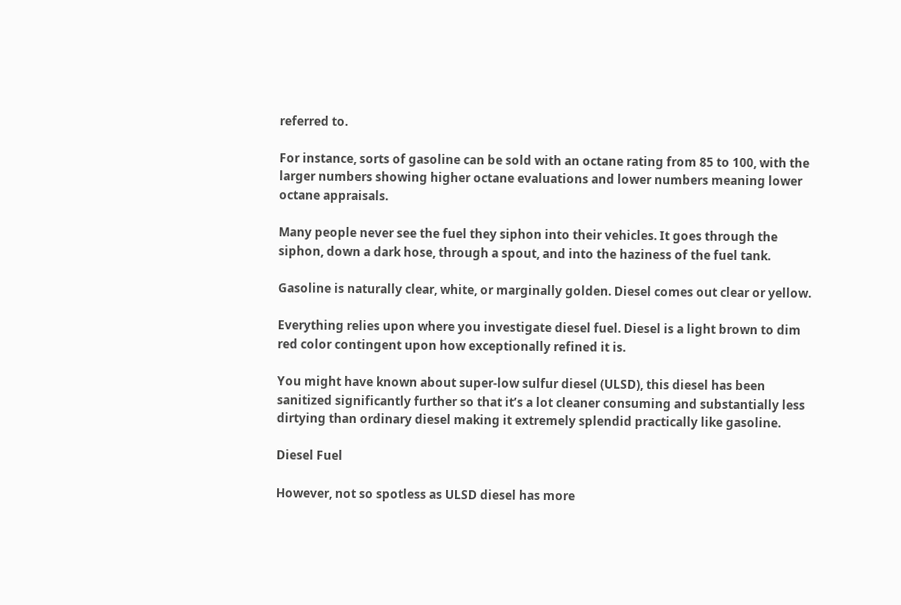referred to.

For instance, sorts of gasoline can be sold with an octane rating from 85 to 100, with the larger numbers showing higher octane evaluations and lower numbers meaning lower octane appraisals.

Many people never see the fuel they siphon into their vehicles. It goes through the siphon, down a dark hose, through a spout, and into the haziness of the fuel tank.

Gasoline is naturally clear, white, or marginally golden. Diesel comes out clear or yellow.

Everything relies upon where you investigate diesel fuel. Diesel is a light brown to dim red color contingent upon how exceptionally refined it is.

You might have known about super-low sulfur diesel (ULSD), this diesel has been sanitized significantly further so that it’s a lot cleaner consuming and substantially less dirtying than ordinary diesel making it extremely splendid practically like gasoline.

Diesel Fuel

However, not so spotless as ULSD diesel has more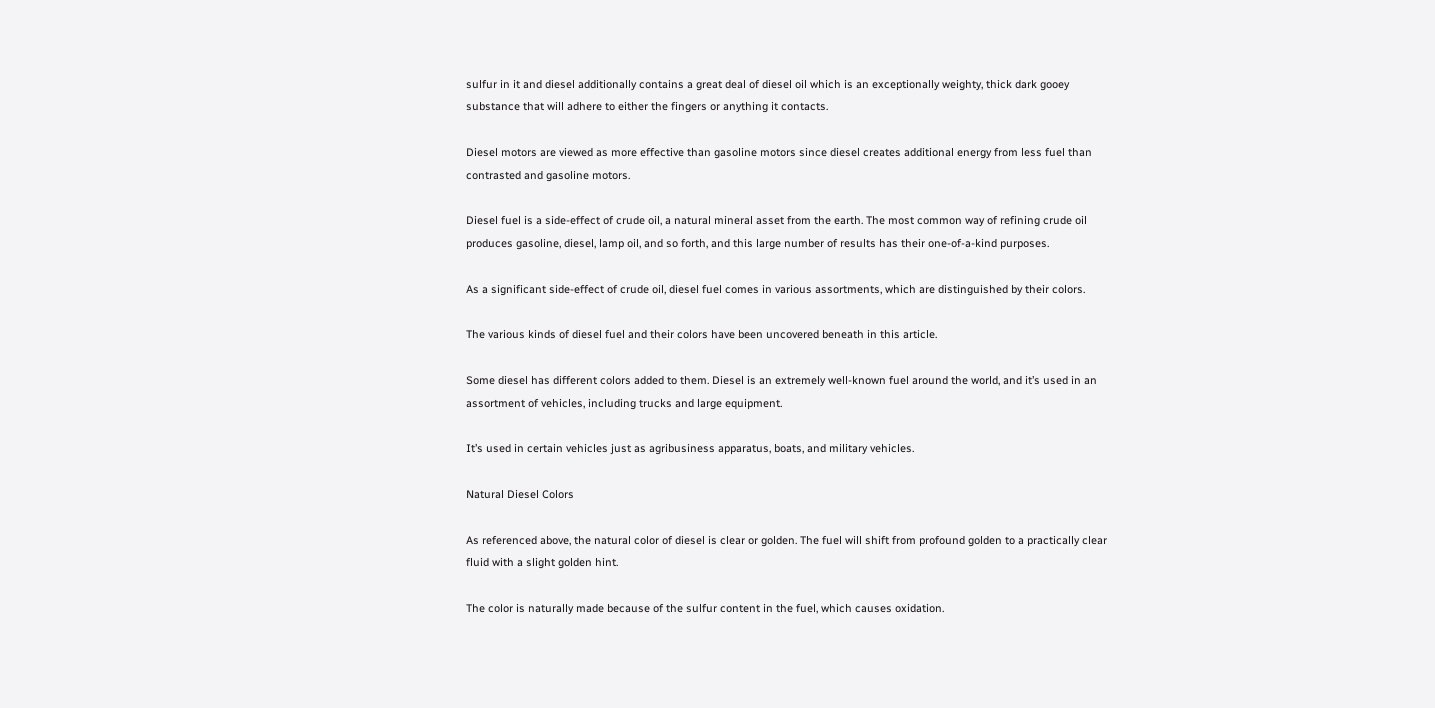sulfur in it and diesel additionally contains a great deal of diesel oil which is an exceptionally weighty, thick dark gooey substance that will adhere to either the fingers or anything it contacts.

Diesel motors are viewed as more effective than gasoline motors since diesel creates additional energy from less fuel than contrasted and gasoline motors.

Diesel fuel is a side-effect of crude oil, a natural mineral asset from the earth. The most common way of refining crude oil produces gasoline, diesel, lamp oil, and so forth, and this large number of results has their one-of-a-kind purposes.

As a significant side-effect of crude oil, diesel fuel comes in various assortments, which are distinguished by their colors.

The various kinds of diesel fuel and their colors have been uncovered beneath in this article.

Some diesel has different colors added to them. Diesel is an extremely well-known fuel around the world, and it’s used in an assortment of vehicles, including trucks and large equipment.

It’s used in certain vehicles just as agribusiness apparatus, boats, and military vehicles.

Natural Diesel Colors

As referenced above, the natural color of diesel is clear or golden. The fuel will shift from profound golden to a practically clear fluid with a slight golden hint.

The color is naturally made because of the sulfur content in the fuel, which causes oxidation.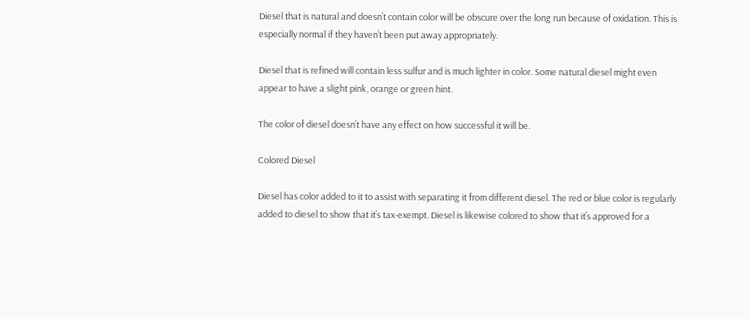Diesel that is natural and doesn’t contain color will be obscure over the long run because of oxidation. This is especially normal if they haven’t been put away appropriately.

Diesel that is refined will contain less sulfur and is much lighter in color. Some natural diesel might even appear to have a slight pink, orange or green hint.

The color of diesel doesn’t have any effect on how successful it will be.

Colored Diesel

Diesel has color added to it to assist with separating it from different diesel. The red or blue color is regularly added to diesel to show that it’s tax-exempt. Diesel is likewise colored to show that it’s approved for a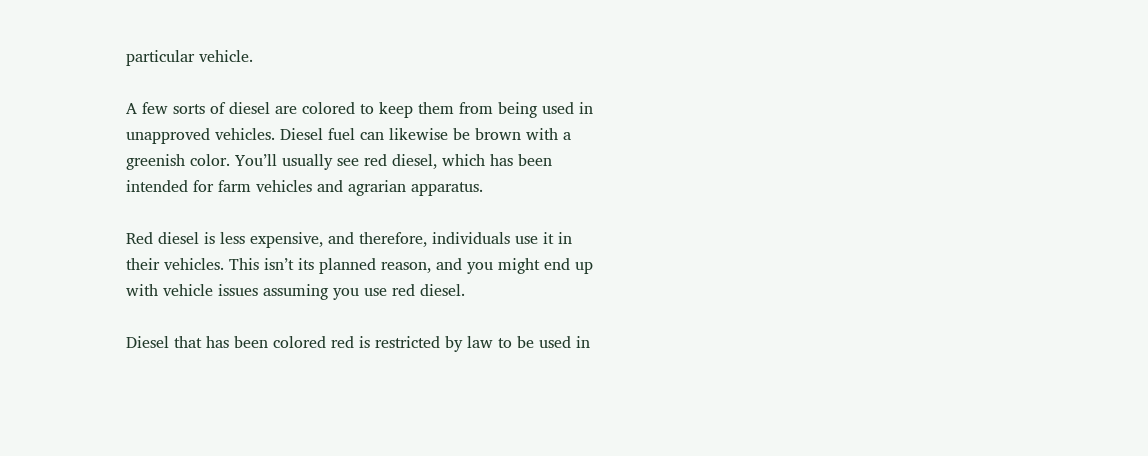particular vehicle.

A few sorts of diesel are colored to keep them from being used in unapproved vehicles. Diesel fuel can likewise be brown with a greenish color. You’ll usually see red diesel, which has been intended for farm vehicles and agrarian apparatus.

Red diesel is less expensive, and therefore, individuals use it in their vehicles. This isn’t its planned reason, and you might end up with vehicle issues assuming you use red diesel.

Diesel that has been colored red is restricted by law to be used in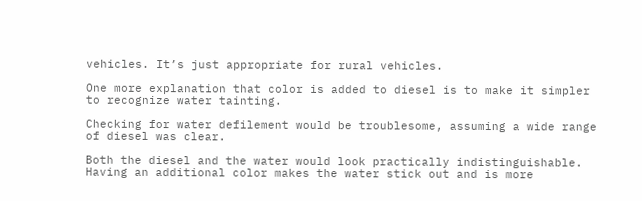vehicles. It’s just appropriate for rural vehicles.

One more explanation that color is added to diesel is to make it simpler to recognize water tainting.

Checking for water defilement would be troublesome, assuming a wide range of diesel was clear.

Both the diesel and the water would look practically indistinguishable. Having an additional color makes the water stick out and is more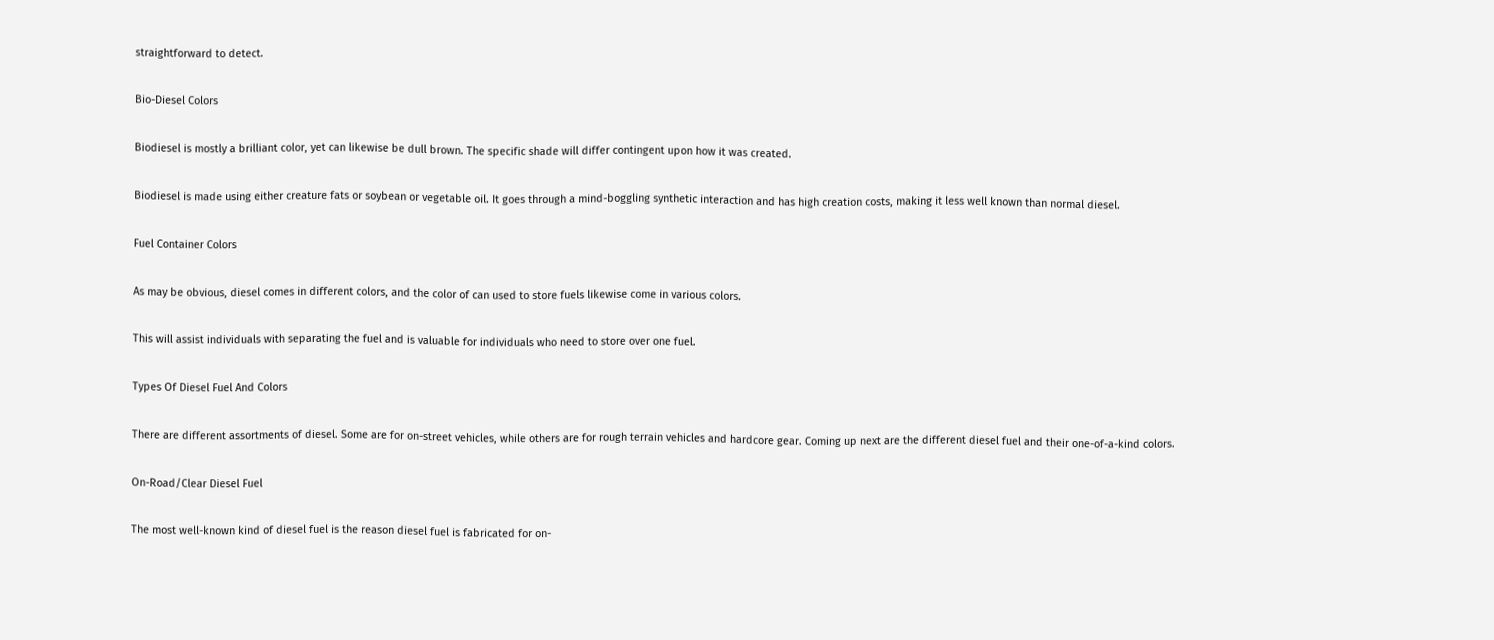straightforward to detect.

Bio-Diesel Colors

Biodiesel is mostly a brilliant color, yet can likewise be dull brown. The specific shade will differ contingent upon how it was created.

Biodiesel is made using either creature fats or soybean or vegetable oil. It goes through a mind-boggling synthetic interaction and has high creation costs, making it less well known than normal diesel.

Fuel Container Colors

As may be obvious, diesel comes in different colors, and the color of can used to store fuels likewise come in various colors.

This will assist individuals with separating the fuel and is valuable for individuals who need to store over one fuel.

Types Of Diesel Fuel And Colors

There are different assortments of diesel. Some are for on-street vehicles, while others are for rough terrain vehicles and hardcore gear. Coming up next are the different diesel fuel and their one-of-a-kind colors.

On-Road/Clear Diesel Fuel

The most well-known kind of diesel fuel is the reason diesel fuel is fabricated for on-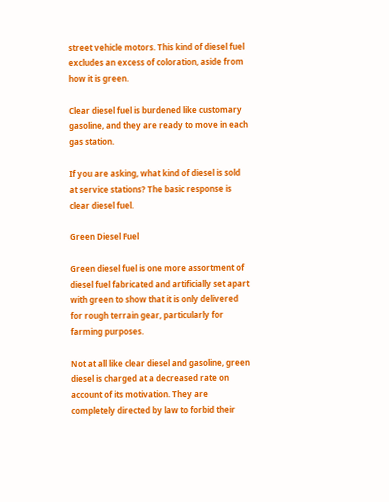street vehicle motors. This kind of diesel fuel excludes an excess of coloration, aside from how it is green.

Clear diesel fuel is burdened like customary gasoline, and they are ready to move in each gas station.

If you are asking, what kind of diesel is sold at service stations? The basic response is clear diesel fuel.

Green Diesel Fuel

Green diesel fuel is one more assortment of diesel fuel fabricated and artificially set apart with green to show that it is only delivered for rough terrain gear, particularly for farming purposes.

Not at all like clear diesel and gasoline, green diesel is charged at a decreased rate on account of its motivation. They are completely directed by law to forbid their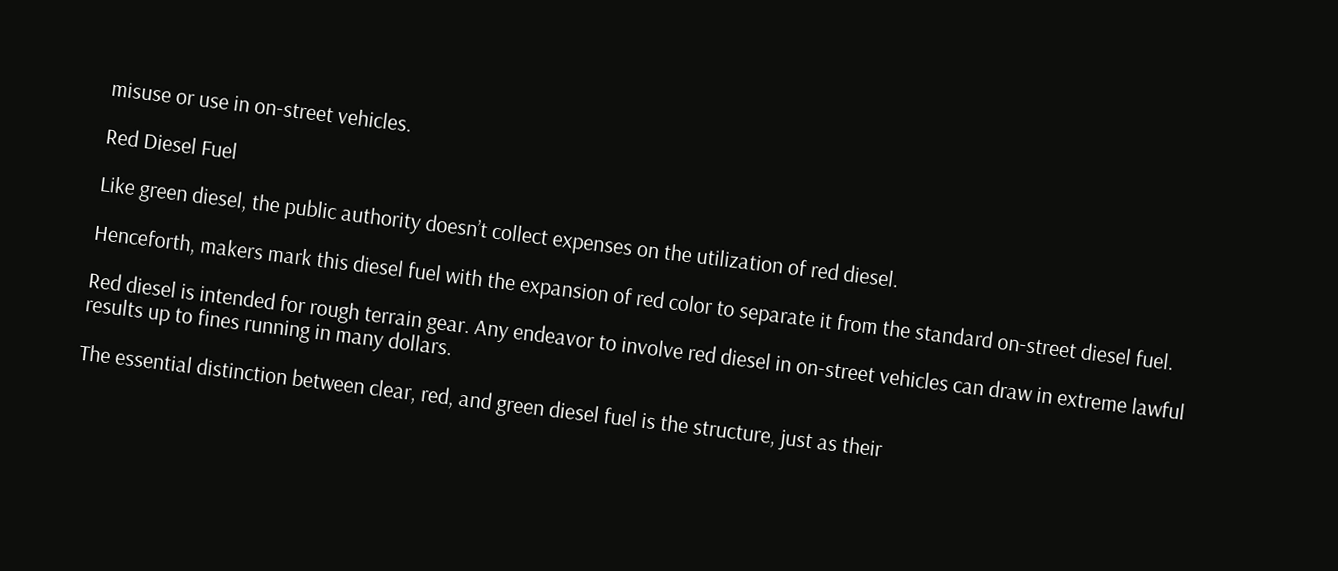misuse or use in on-street vehicles.

Red Diesel Fuel

Like green diesel, the public authority doesn’t collect expenses on the utilization of red diesel.

Henceforth, makers mark this diesel fuel with the expansion of red color to separate it from the standard on-street diesel fuel.

Red diesel is intended for rough terrain gear. Any endeavor to involve red diesel in on-street vehicles can draw in extreme lawful results up to fines running in many dollars.

The essential distinction between clear, red, and green diesel fuel is the structure, just as their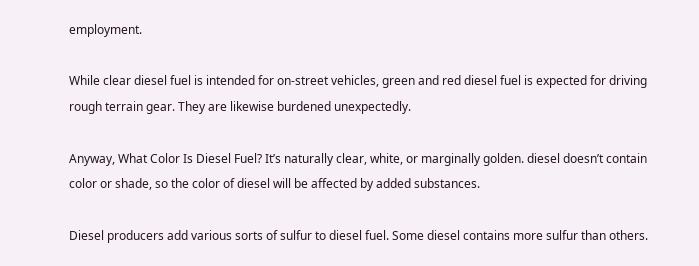employment.

While clear diesel fuel is intended for on-street vehicles, green and red diesel fuel is expected for driving rough terrain gear. They are likewise burdened unexpectedly.

Anyway, What Color Is Diesel Fuel? It’s naturally clear, white, or marginally golden. diesel doesn’t contain color or shade, so the color of diesel will be affected by added substances.

Diesel producers add various sorts of sulfur to diesel fuel. Some diesel contains more sulfur than others.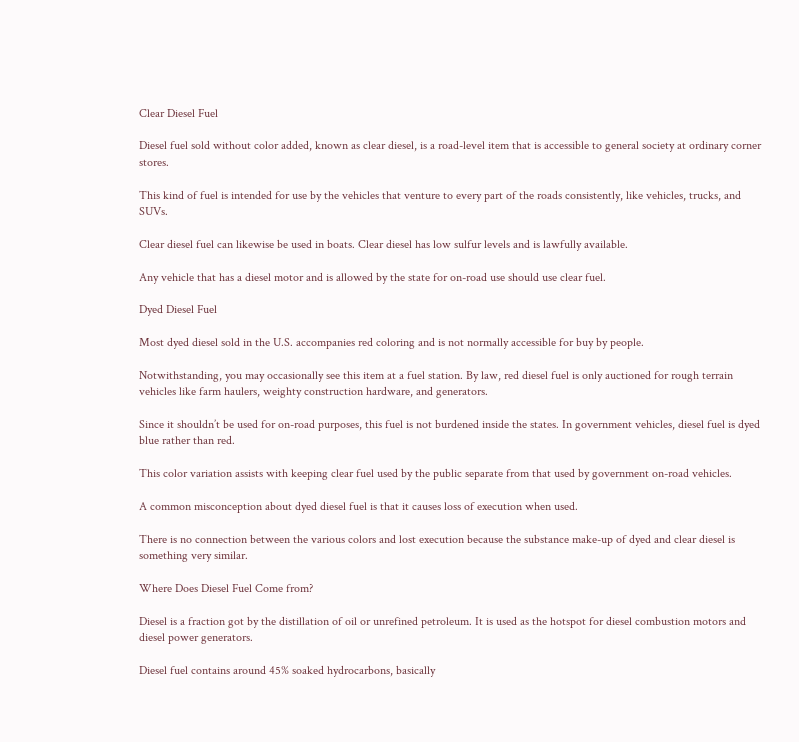Clear Diesel Fuel

Diesel fuel sold without color added, known as clear diesel, is a road-level item that is accessible to general society at ordinary corner stores.

This kind of fuel is intended for use by the vehicles that venture to every part of the roads consistently, like vehicles, trucks, and SUVs.

Clear diesel fuel can likewise be used in boats. Clear diesel has low sulfur levels and is lawfully available.

Any vehicle that has a diesel motor and is allowed by the state for on-road use should use clear fuel.

Dyed Diesel Fuel

Most dyed diesel sold in the U.S. accompanies red coloring and is not normally accessible for buy by people.

Notwithstanding, you may occasionally see this item at a fuel station. By law, red diesel fuel is only auctioned for rough terrain vehicles like farm haulers, weighty construction hardware, and generators.

Since it shouldn’t be used for on-road purposes, this fuel is not burdened inside the states. In government vehicles, diesel fuel is dyed blue rather than red.

This color variation assists with keeping clear fuel used by the public separate from that used by government on-road vehicles.

A common misconception about dyed diesel fuel is that it causes loss of execution when used.

There is no connection between the various colors and lost execution because the substance make-up of dyed and clear diesel is something very similar.

Where Does Diesel Fuel Come from?

Diesel is a fraction got by the distillation of oil or unrefined petroleum. It is used as the hotspot for diesel combustion motors and diesel power generators.

Diesel fuel contains around 45% soaked hydrocarbons, basically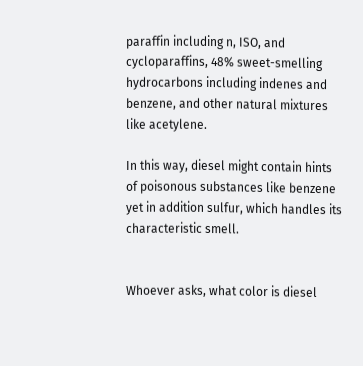paraffin including n, ISO, and cycloparaffins, 48% sweet-smelling hydrocarbons including indenes and benzene, and other natural mixtures like acetylene.

In this way, diesel might contain hints of poisonous substances like benzene yet in addition sulfur, which handles its characteristic smell.


Whoever asks, what color is diesel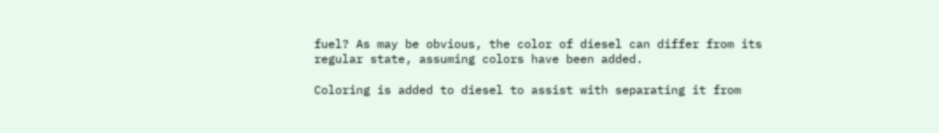fuel? As may be obvious, the color of diesel can differ from its regular state, assuming colors have been added.

Coloring is added to diesel to assist with separating it from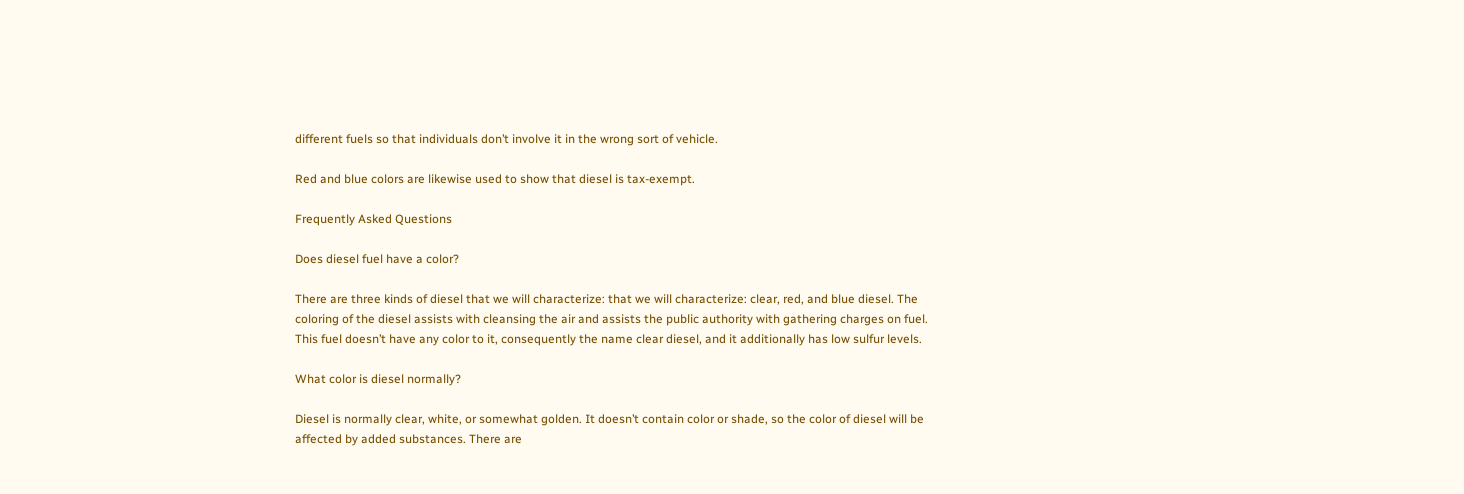different fuels so that individuals don’t involve it in the wrong sort of vehicle.

Red and blue colors are likewise used to show that diesel is tax-exempt.

Frequently Asked Questions

Does diesel fuel have a color?

There are three kinds of diesel that we will characterize: that we will characterize: clear, red, and blue diesel. The coloring of the diesel assists with cleansing the air and assists the public authority with gathering charges on fuel. This fuel doesn’t have any color to it, consequently the name clear diesel, and it additionally has low sulfur levels.

What color is diesel normally?

Diesel is normally clear, white, or somewhat golden. It doesn’t contain color or shade, so the color of diesel will be affected by added substances. There are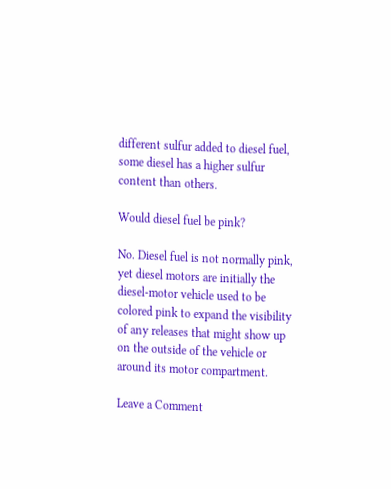different sulfur added to diesel fuel, some diesel has a higher sulfur content than others.

Would diesel fuel be pink?

No. Diesel fuel is not normally pink, yet diesel motors are initially the diesel-motor vehicle used to be colored pink to expand the visibility of any releases that might show up on the outside of the vehicle or around its motor compartment.

Leave a Comment